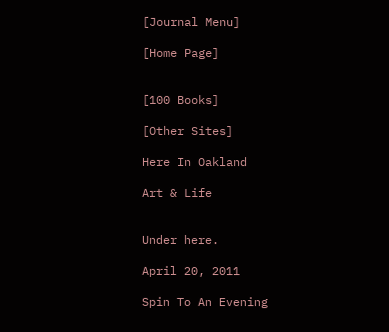[Journal Menu]

[Home Page]


[100 Books]

[Other Sites]

Here In Oakland

Art & Life


Under here.

April 20, 2011

Spin To An Evening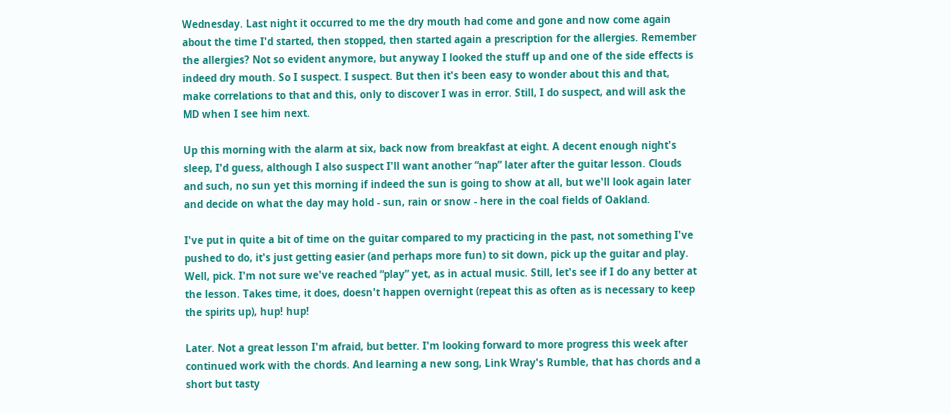Wednesday. Last night it occurred to me the dry mouth had come and gone and now come again about the time I'd started, then stopped, then started again a prescription for the allergies. Remember the allergies? Not so evident anymore, but anyway I looked the stuff up and one of the side effects is indeed dry mouth. So I suspect. I suspect. But then it's been easy to wonder about this and that, make correlations to that and this, only to discover I was in error. Still, I do suspect, and will ask the MD when I see him next.

Up this morning with the alarm at six, back now from breakfast at eight. A decent enough night's sleep, I'd guess, although I also suspect I'll want another “nap” later after the guitar lesson. Clouds and such, no sun yet this morning if indeed the sun is going to show at all, but we'll look again later and decide on what the day may hold - sun, rain or snow - here in the coal fields of Oakland.

I've put in quite a bit of time on the guitar compared to my practicing in the past, not something I've pushed to do, it's just getting easier (and perhaps more fun) to sit down, pick up the guitar and play. Well, pick. I'm not sure we've reached “play” yet, as in actual music. Still, let's see if I do any better at the lesson. Takes time, it does, doesn't happen overnight (repeat this as often as is necessary to keep the spirits up), hup! hup!

Later. Not a great lesson I'm afraid, but better. I'm looking forward to more progress this week after continued work with the chords. And learning a new song, Link Wray's Rumble, that has chords and a short but tasty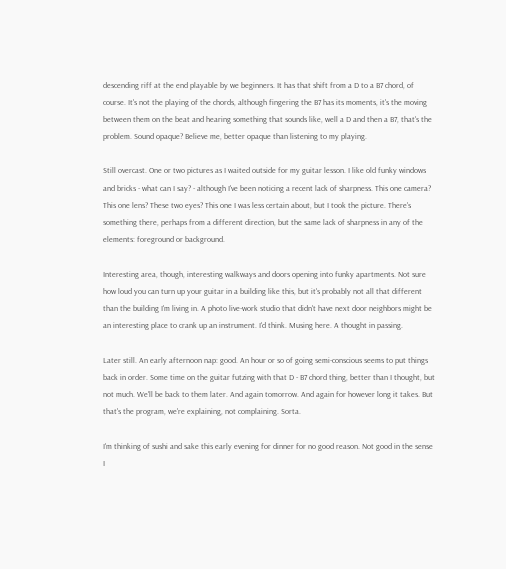descending riff at the end playable by we beginners. It has that shift from a D to a B7 chord, of course. It's not the playing of the chords, although fingering the B7 has its moments, it's the moving between them on the beat and hearing something that sounds like, well a D and then a B7, that's the problem. Sound opaque? Believe me, better opaque than listening to my playing.

Still overcast. One or two pictures as I waited outside for my guitar lesson. I like old funky windows and bricks - what can I say? - although I've been noticing a recent lack of sharpness. This one camera? This one lens? These two eyes? This one I was less certain about, but I took the picture. There's something there, perhaps from a different direction, but the same lack of sharpness in any of the elements: foreground or background.

Interesting area, though, interesting walkways and doors opening into funky apartments. Not sure how loud you can turn up your guitar in a building like this, but it's probably not all that different than the building I'm living in. A photo live-work studio that didn't have next door neighbors might be an interesting place to crank up an instrument. I'd think. Musing here. A thought in passing.

Later still. An early afternoon nap: good. An hour or so of going semi-conscious seems to put things back in order. Some time on the guitar futzing with that D - B7 chord thing, better than I thought, but not much. We'll be back to them later. And again tomorrow. And again for however long it takes. But that's the program, we're explaining, not complaining. Sorta.

I'm thinking of sushi and sake this early evening for dinner for no good reason. Not good in the sense I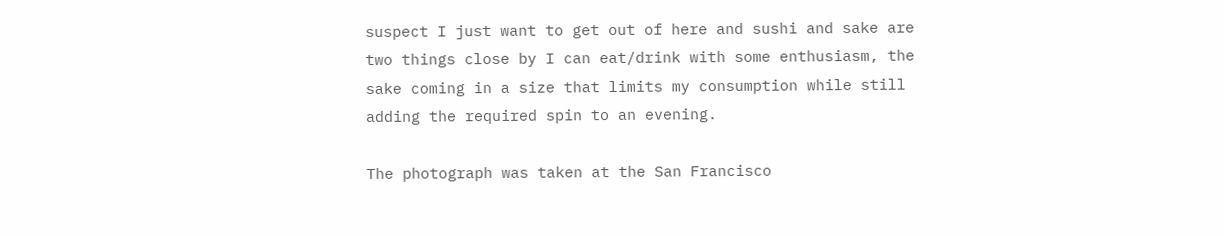suspect I just want to get out of here and sushi and sake are two things close by I can eat/drink with some enthusiasm, the sake coming in a size that limits my consumption while still adding the required spin to an evening.

The photograph was taken at the San Francisco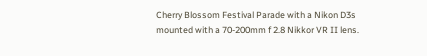Cherry Blossom Festival Parade with a Nikon D3s mounted with a 70-200mm f 2.8 Nikkor VR II lens.